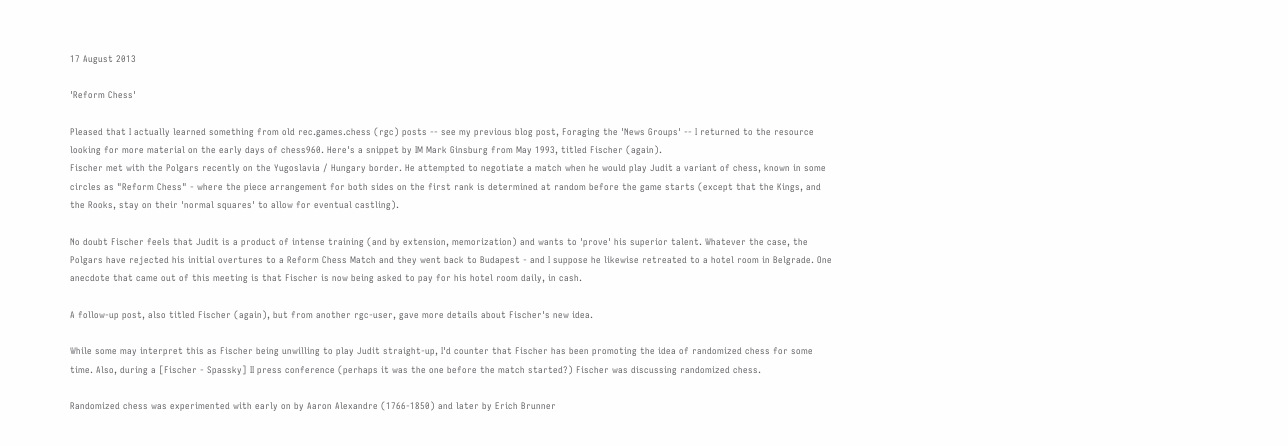17 August 2013

'Reform Chess'

Pleased that I actually learned something from old rec.games.chess (rgc) posts -- see my previous blog post, Foraging the 'News Groups' -- I returned to the resource looking for more material on the early days of chess960. Here's a snippet by IM Mark Ginsburg from May 1993, titled Fischer (again).
Fischer met with the Polgars recently on the Yugoslavia / Hungary border. He attempted to negotiate a match when he would play Judit a variant of chess, known in some circles as "Reform Chess" - where the piece arrangement for both sides on the first rank is determined at random before the game starts (except that the Kings, and the Rooks, stay on their 'normal squares' to allow for eventual castling).

No doubt Fischer feels that Judit is a product of intense training (and by extension, memorization) and wants to 'prove' his superior talent. Whatever the case, the Polgars have rejected his initial overtures to a Reform Chess Match and they went back to Budapest - and I suppose he likewise retreated to a hotel room in Belgrade. One anecdote that came out of this meeting is that Fischer is now being asked to pay for his hotel room daily, in cash.

A follow-up post, also titled Fischer (again), but from another rgc-user, gave more details about Fischer's new idea.

While some may interpret this as Fischer being unwilling to play Judit straight-up, I'd counter that Fischer has been promoting the idea of randomized chess for some time. Also, during a [Fischer - Spassky] II press conference (perhaps it was the one before the match started?) Fischer was discussing randomized chess.

Randomized chess was experimented with early on by Aaron Alexandre (1766-1850) and later by Erich Brunner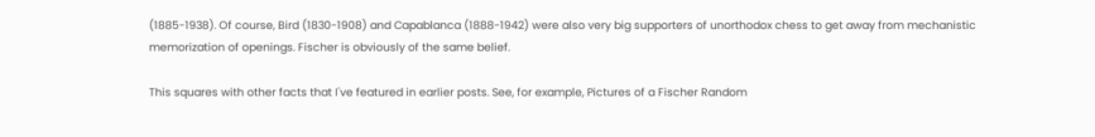(1885-1938). Of course, Bird (1830-1908) and Capablanca (1888-1942) were also very big supporters of unorthodox chess to get away from mechanistic memorization of openings. Fischer is obviously of the same belief.

This squares with other facts that I've featured in earlier posts. See, for example, Pictures of a Fischer Random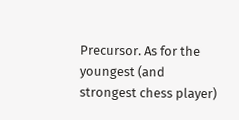Precursor. As for the youngest (and strongest chess player)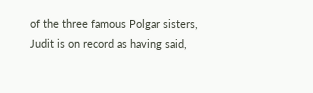of the three famous Polgar sisters, Judit is on record as having said,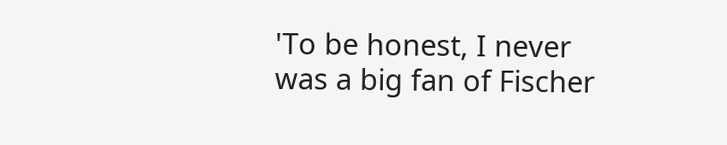'To be honest, I never was a big fan of Fischer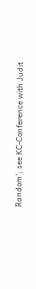Random'; see KC-Conference with Judit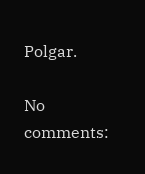Polgar.

No comments: